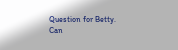Question for Betty.
Can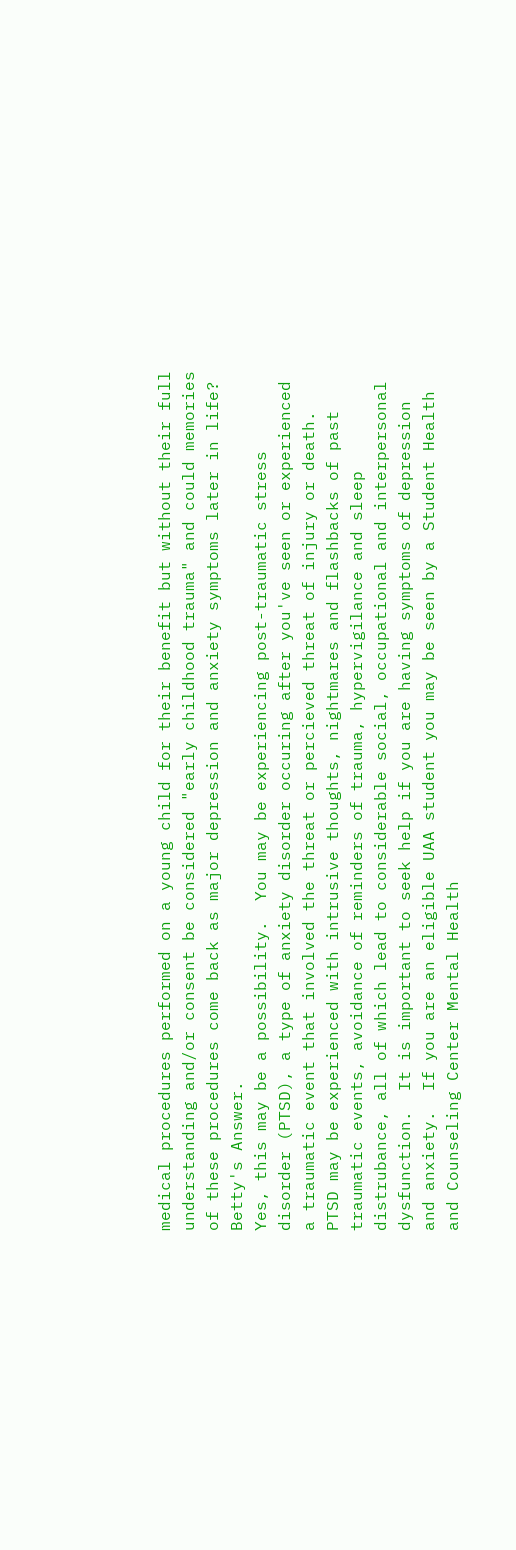medical procedures performed on a young child for their benefit but without their full understanding and/or consent be considered "early childhood trauma" and could memories of these procedures come back as major depression and anxiety symptoms later in life?
Betty's Answer.
Yes, this may be a possibility.  You may be experiencing post-traumatic stress disorder (PTSD), a type of anxiety disorder occuring after you've seen or experienced a traumatic event that involved the threat or percieved threat of injury or death.  PTSD may be experienced with intrusive thoughts, nightmares and flashbacks of past traumatic events, avoidance of reminders of trauma, hypervigilance and sleep distrubance, all of which lead to considerable social, occupational and interpersonal dysfunction.  It is important to seek help if you are having symptoms of depression and anxiety.  If you are an eligible UAA student you may be seen by a Student Health and Counseling Center Mental Health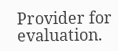Provider for evaluation.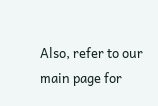Also, refer to our main page for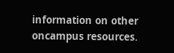information on other oncampus resources.